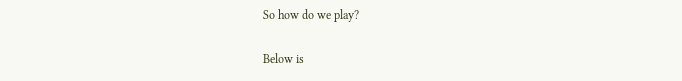So how do we play?

Below is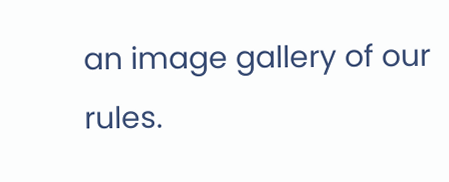an image gallery of our rules.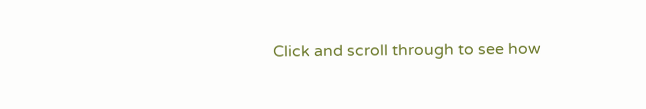Click and scroll through to see how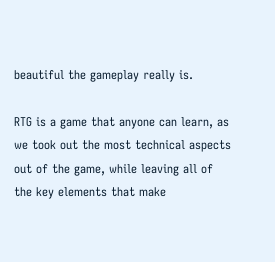beautiful the gameplay really is.

RTG is a game that anyone can learn, as we took out the most technical aspects out of the game, while leaving all of the key elements that make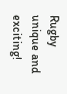Rugby unique and exciting!